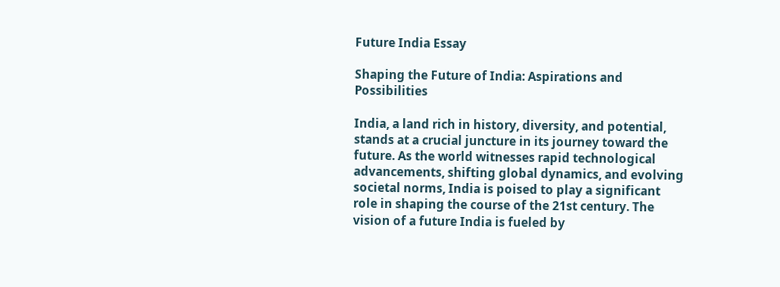Future India Essay

Shaping the Future of India: Aspirations and Possibilities

India, a land rich in history, diversity, and potential, stands at a crucial juncture in its journey toward the future. As the world witnesses rapid technological advancements, shifting global dynamics, and evolving societal norms, India is poised to play a significant role in shaping the course of the 21st century. The vision of a future India is fueled by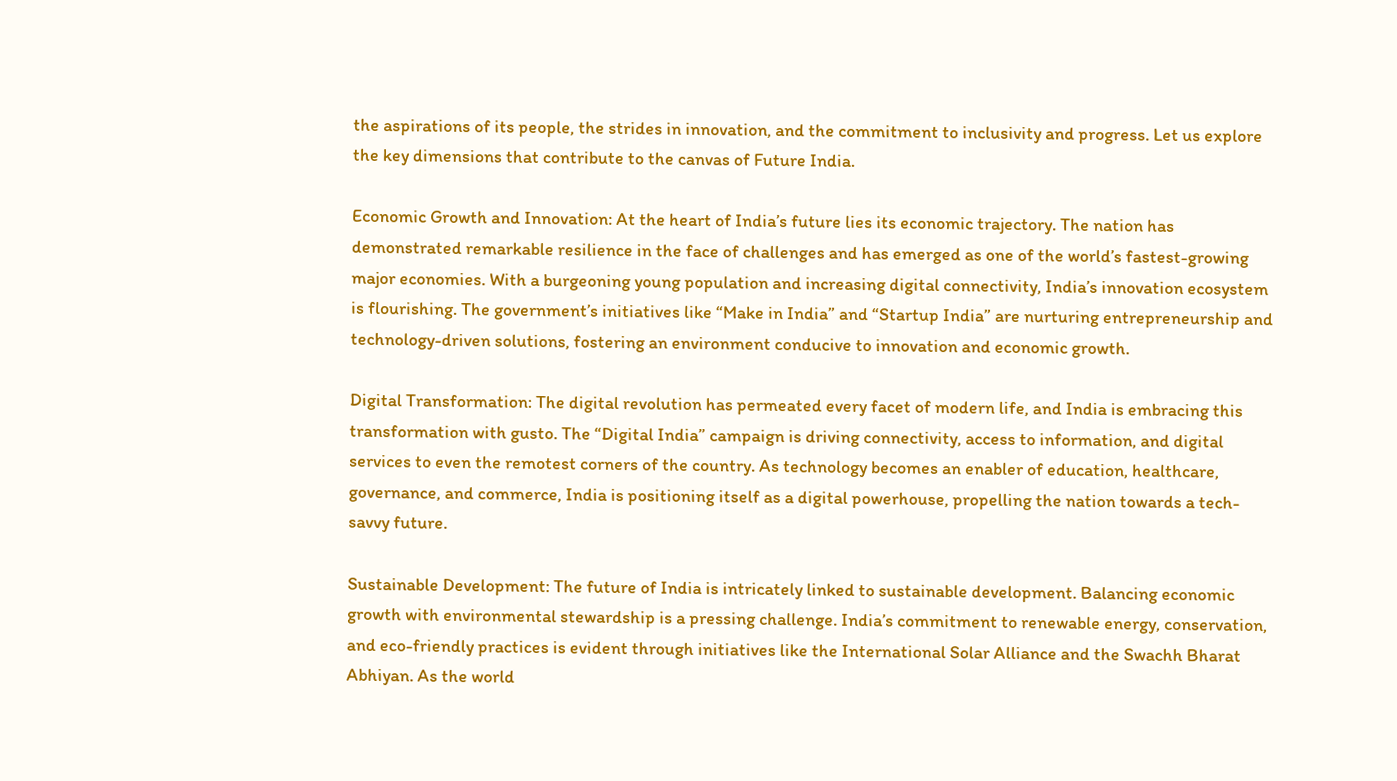the aspirations of its people, the strides in innovation, and the commitment to inclusivity and progress. Let us explore the key dimensions that contribute to the canvas of Future India.

Economic Growth and Innovation: At the heart of India’s future lies its economic trajectory. The nation has demonstrated remarkable resilience in the face of challenges and has emerged as one of the world’s fastest-growing major economies. With a burgeoning young population and increasing digital connectivity, India’s innovation ecosystem is flourishing. The government’s initiatives like “Make in India” and “Startup India” are nurturing entrepreneurship and technology-driven solutions, fostering an environment conducive to innovation and economic growth.

Digital Transformation: The digital revolution has permeated every facet of modern life, and India is embracing this transformation with gusto. The “Digital India” campaign is driving connectivity, access to information, and digital services to even the remotest corners of the country. As technology becomes an enabler of education, healthcare, governance, and commerce, India is positioning itself as a digital powerhouse, propelling the nation towards a tech-savvy future.

Sustainable Development: The future of India is intricately linked to sustainable development. Balancing economic growth with environmental stewardship is a pressing challenge. India’s commitment to renewable energy, conservation, and eco-friendly practices is evident through initiatives like the International Solar Alliance and the Swachh Bharat Abhiyan. As the world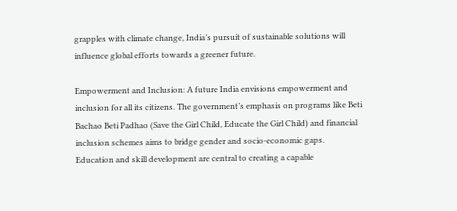grapples with climate change, India’s pursuit of sustainable solutions will influence global efforts towards a greener future.

Empowerment and Inclusion: A future India envisions empowerment and inclusion for all its citizens. The government’s emphasis on programs like Beti Bachao Beti Padhao (Save the Girl Child, Educate the Girl Child) and financial inclusion schemes aims to bridge gender and socio-economic gaps. Education and skill development are central to creating a capable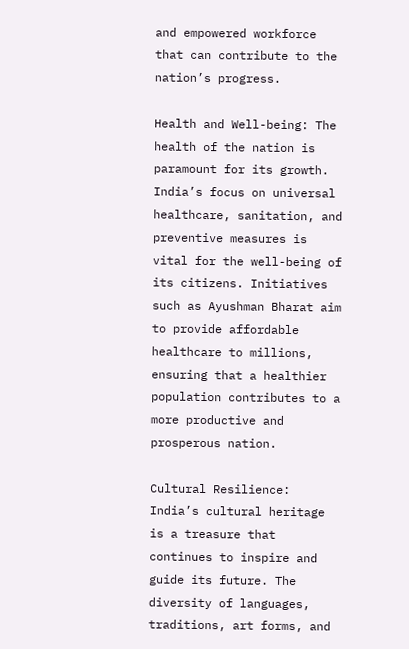and empowered workforce that can contribute to the nation’s progress.

Health and Well-being: The health of the nation is paramount for its growth. India’s focus on universal healthcare, sanitation, and preventive measures is vital for the well-being of its citizens. Initiatives such as Ayushman Bharat aim to provide affordable healthcare to millions, ensuring that a healthier population contributes to a more productive and prosperous nation.

Cultural Resilience: India’s cultural heritage is a treasure that continues to inspire and guide its future. The diversity of languages, traditions, art forms, and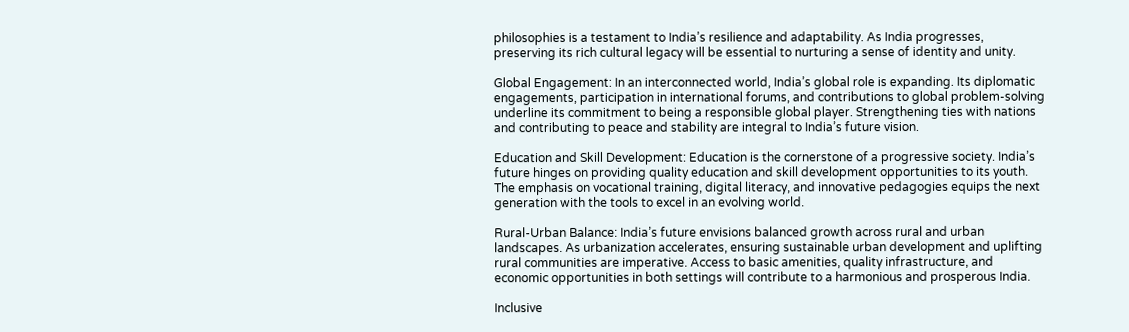philosophies is a testament to India’s resilience and adaptability. As India progresses, preserving its rich cultural legacy will be essential to nurturing a sense of identity and unity.

Global Engagement: In an interconnected world, India’s global role is expanding. Its diplomatic engagements, participation in international forums, and contributions to global problem-solving underline its commitment to being a responsible global player. Strengthening ties with nations and contributing to peace and stability are integral to India’s future vision.

Education and Skill Development: Education is the cornerstone of a progressive society. India’s future hinges on providing quality education and skill development opportunities to its youth. The emphasis on vocational training, digital literacy, and innovative pedagogies equips the next generation with the tools to excel in an evolving world.

Rural-Urban Balance: India’s future envisions balanced growth across rural and urban landscapes. As urbanization accelerates, ensuring sustainable urban development and uplifting rural communities are imperative. Access to basic amenities, quality infrastructure, and economic opportunities in both settings will contribute to a harmonious and prosperous India.

Inclusive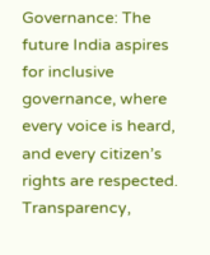Governance: The future India aspires for inclusive governance, where every voice is heard, and every citizen’s rights are respected. Transparency,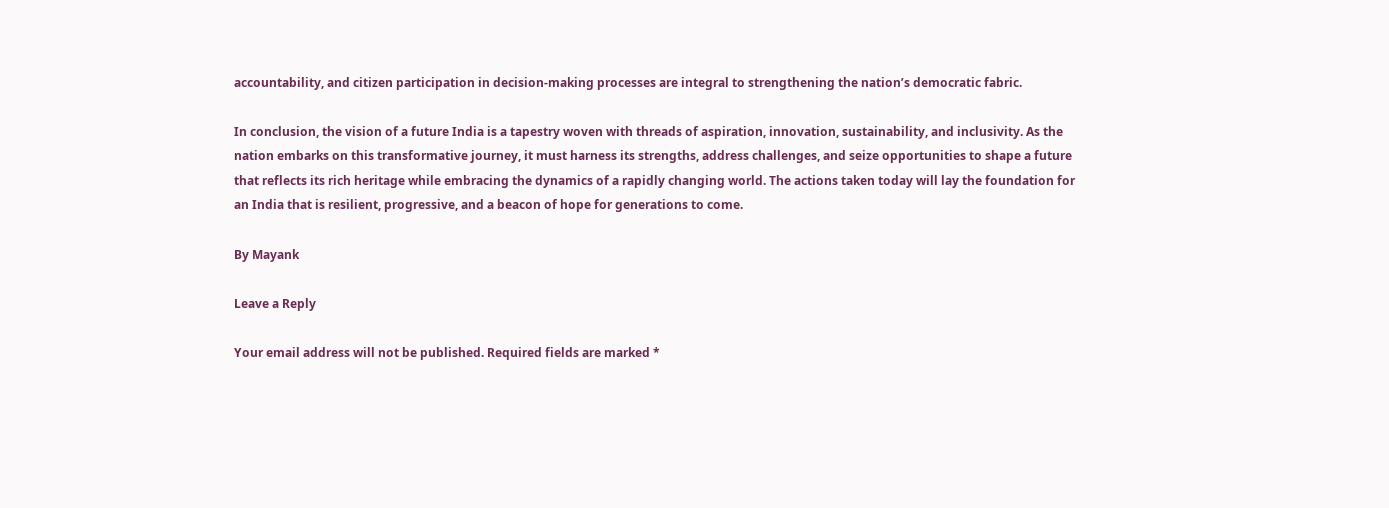accountability, and citizen participation in decision-making processes are integral to strengthening the nation’s democratic fabric.

In conclusion, the vision of a future India is a tapestry woven with threads of aspiration, innovation, sustainability, and inclusivity. As the nation embarks on this transformative journey, it must harness its strengths, address challenges, and seize opportunities to shape a future that reflects its rich heritage while embracing the dynamics of a rapidly changing world. The actions taken today will lay the foundation for an India that is resilient, progressive, and a beacon of hope for generations to come.

By Mayank

Leave a Reply

Your email address will not be published. Required fields are marked *